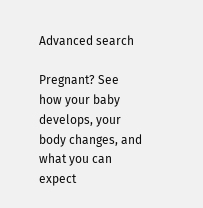Advanced search

Pregnant? See how your baby develops, your body changes, and what you can expect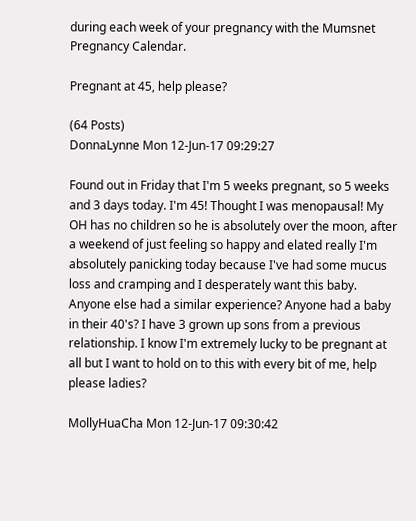during each week of your pregnancy with the Mumsnet Pregnancy Calendar.

Pregnant at 45, help please?

(64 Posts)
DonnaLynne Mon 12-Jun-17 09:29:27

Found out in Friday that I'm 5 weeks pregnant, so 5 weeks and 3 days today. I'm 45! Thought I was menopausal! My OH has no children so he is absolutely over the moon, after a weekend of just feeling so happy and elated really I'm absolutely panicking today because I've had some mucus loss and cramping and I desperately want this baby. Anyone else had a similar experience? Anyone had a baby in their 40's? I have 3 grown up sons from a previous relationship. I know I'm extremely lucky to be pregnant at all but I want to hold on to this with every bit of me, help please ladies?

MollyHuaCha Mon 12-Jun-17 09:30:42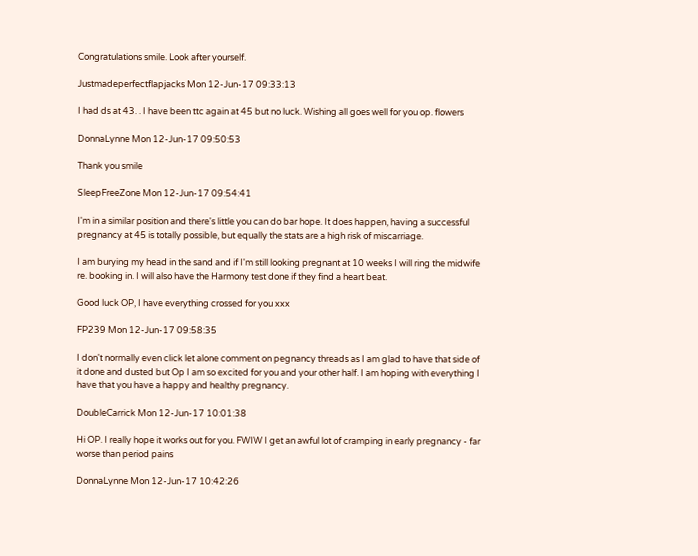Congratulations smile. Look after yourself.

Justmadeperfectflapjacks Mon 12-Jun-17 09:33:13

I had ds at 43. . I have been ttc again at 45 but no luck. Wishing all goes well for you op. flowers

DonnaLynne Mon 12-Jun-17 09:50:53

Thank you smile

SleepFreeZone Mon 12-Jun-17 09:54:41

I'm in a similar position and there's little you can do bar hope. It does happen, having a successful pregnancy at 45 is totally possible, but equally the stats are a high risk of miscarriage.

I am burying my head in the sand and if I'm still looking pregnant at 10 weeks I will ring the midwife re. booking in. I will also have the Harmony test done if they find a heart beat.

Good luck OP, I have everything crossed for you xxx

FP239 Mon 12-Jun-17 09:58:35

I don't normally even click let alone comment on pegnancy threads as I am glad to have that side of it done and dusted but Op I am so excited for you and your other half. I am hoping with everything I have that you have a happy and healthy pregnancy.

DoubleCarrick Mon 12-Jun-17 10:01:38

Hi OP. I really hope it works out for you. FWIW I get an awful lot of cramping in early pregnancy - far worse than period pains

DonnaLynne Mon 12-Jun-17 10:42:26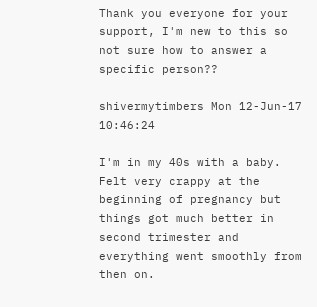Thank you everyone for your support, I'm new to this so not sure how to answer a specific person??

shivermytimbers Mon 12-Jun-17 10:46:24

I'm in my 40s with a baby. Felt very crappy at the beginning of pregnancy but things got much better in second trimester and everything went smoothly from then on.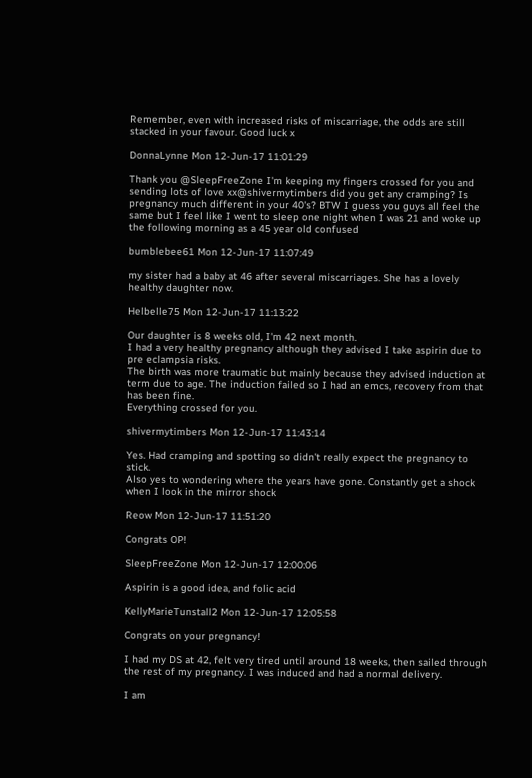Remember, even with increased risks of miscarriage, the odds are still stacked in your favour. Good luck x

DonnaLynne Mon 12-Jun-17 11:01:29

Thank you @SleepFreeZone I'm keeping my fingers crossed for you and sending lots of love xx@shivermytimbers did you get any cramping? Is pregnancy much different in your 40's? BTW I guess you guys all feel the same but I feel like I went to sleep one night when I was 21 and woke up the following morning as a 45 year old confused

bumblebee61 Mon 12-Jun-17 11:07:49

my sister had a baby at 46 after several miscarriages. She has a lovely healthy daughter now.

Helbelle75 Mon 12-Jun-17 11:13:22

Our daughter is 8 weeks old, I'm 42 next month.
I had a very healthy pregnancy although they advised I take aspirin due to pre eclampsia risks.
The birth was more traumatic but mainly because they advised induction at term due to age. The induction failed so I had an emcs, recovery from that has been fine.
Everything crossed for you.

shivermytimbers Mon 12-Jun-17 11:43:14

Yes. Had cramping and spotting so didn't really expect the pregnancy to stick.
Also yes to wondering where the years have gone. Constantly get a shock when I look in the mirror shock

Reow Mon 12-Jun-17 11:51:20

Congrats OP!

SleepFreeZone Mon 12-Jun-17 12:00:06

Aspirin is a good idea, and folic acid

KellyMarieTunstall2 Mon 12-Jun-17 12:05:58

Congrats on your pregnancy!

I had my DS at 42, felt very tired until around 18 weeks, then sailed through the rest of my pregnancy. I was induced and had a normal delivery.

I am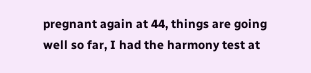pregnant again at 44, things are going well so far, I had the harmony test at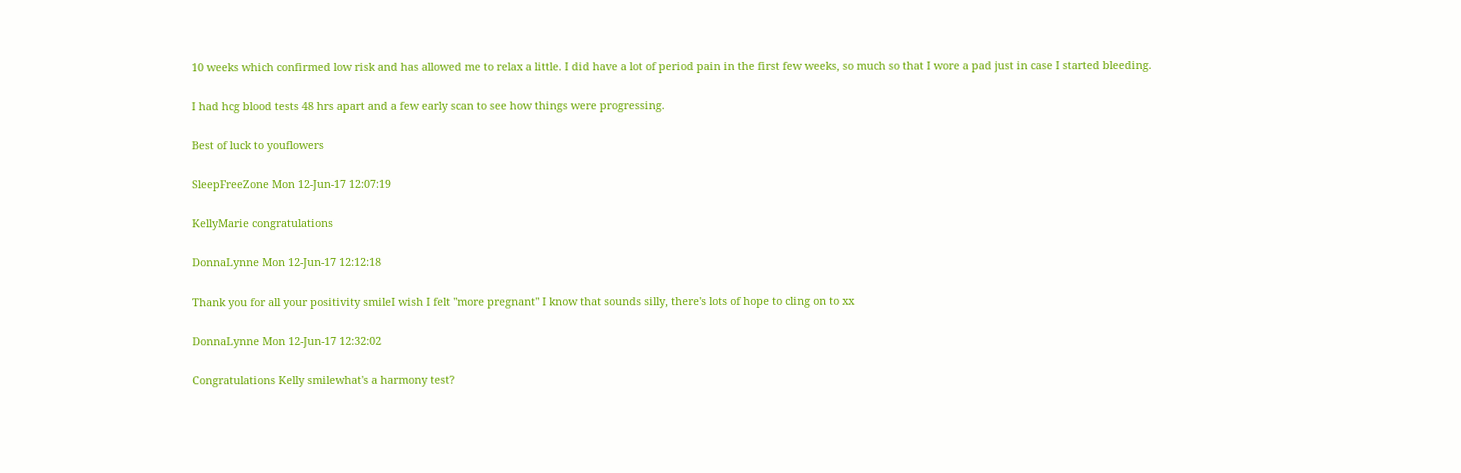10 weeks which confirmed low risk and has allowed me to relax a little. I did have a lot of period pain in the first few weeks, so much so that I wore a pad just in case I started bleeding.

I had hcg blood tests 48 hrs apart and a few early scan to see how things were progressing.

Best of luck to youflowers

SleepFreeZone Mon 12-Jun-17 12:07:19

KellyMarie congratulations

DonnaLynne Mon 12-Jun-17 12:12:18

Thank you for all your positivity smileI wish I felt "more pregnant" I know that sounds silly, there's lots of hope to cling on to xx

DonnaLynne Mon 12-Jun-17 12:32:02

Congratulations Kelly smilewhat's a harmony test?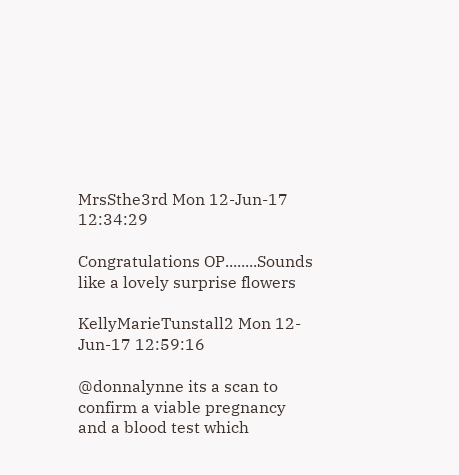MrsSthe3rd Mon 12-Jun-17 12:34:29

Congratulations OP........Sounds like a lovely surprise flowers

KellyMarieTunstall2 Mon 12-Jun-17 12:59:16

@donnalynne its a scan to confirm a viable pregnancy and a blood test which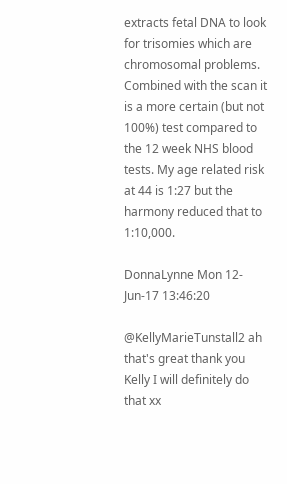extracts fetal DNA to look for trisomies which are chromosomal problems. Combined with the scan it is a more certain (but not 100%) test compared to the 12 week NHS blood tests. My age related risk at 44 is 1:27 but the harmony reduced that to 1:10,000.

DonnaLynne Mon 12-Jun-17 13:46:20

@KellyMarieTunstall2 ah that's great thank you Kelly I will definitely do that xx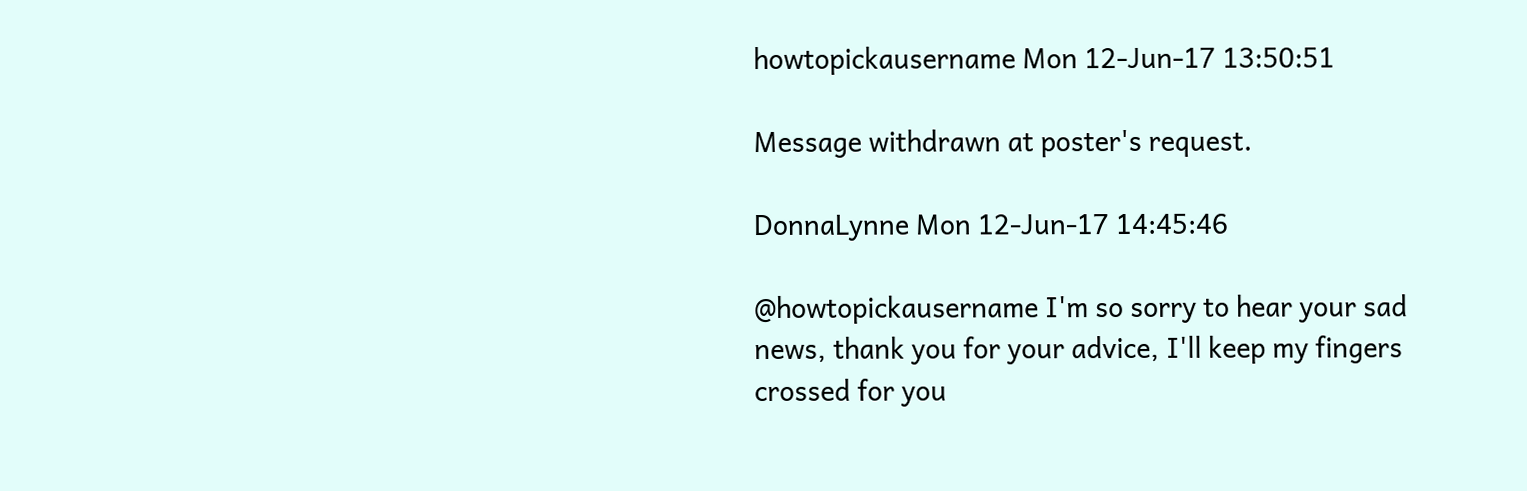howtopickausername Mon 12-Jun-17 13:50:51

Message withdrawn at poster's request.

DonnaLynne Mon 12-Jun-17 14:45:46

@howtopickausername I'm so sorry to hear your sad news, thank you for your advice, I'll keep my fingers crossed for you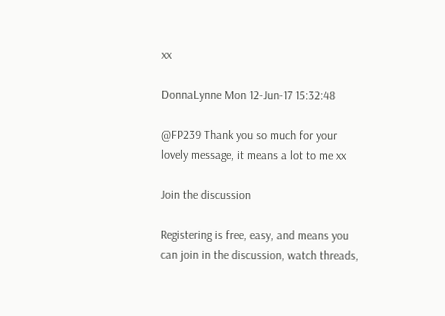xx

DonnaLynne Mon 12-Jun-17 15:32:48

@FP239 Thank you so much for your lovely message, it means a lot to me xx

Join the discussion

Registering is free, easy, and means you can join in the discussion, watch threads,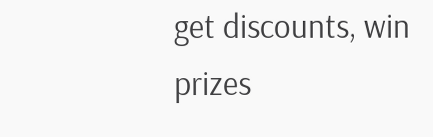get discounts, win prizes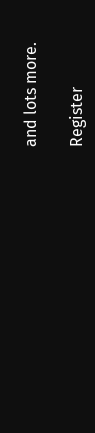and lots more.

Register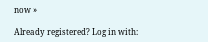now »

Already registered? Log in with: